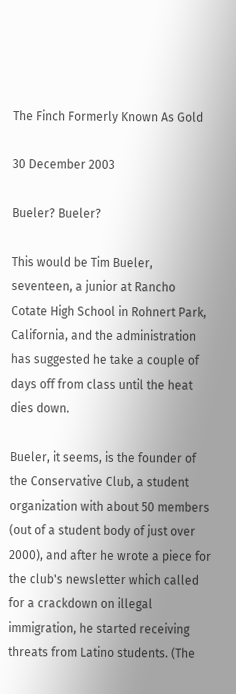The Finch Formerly Known As Gold

30 December 2003

Bueler? Bueler?

This would be Tim Bueler, seventeen, a junior at Rancho Cotate High School in Rohnert Park, California, and the administration has suggested he take a couple of days off from class until the heat dies down.

Bueler, it seems, is the founder of the Conservative Club, a student organization with about 50 members (out of a student body of just over 2000), and after he wrote a piece for the club's newsletter which called for a crackdown on illegal immigration, he started receiving threats from Latino students. (The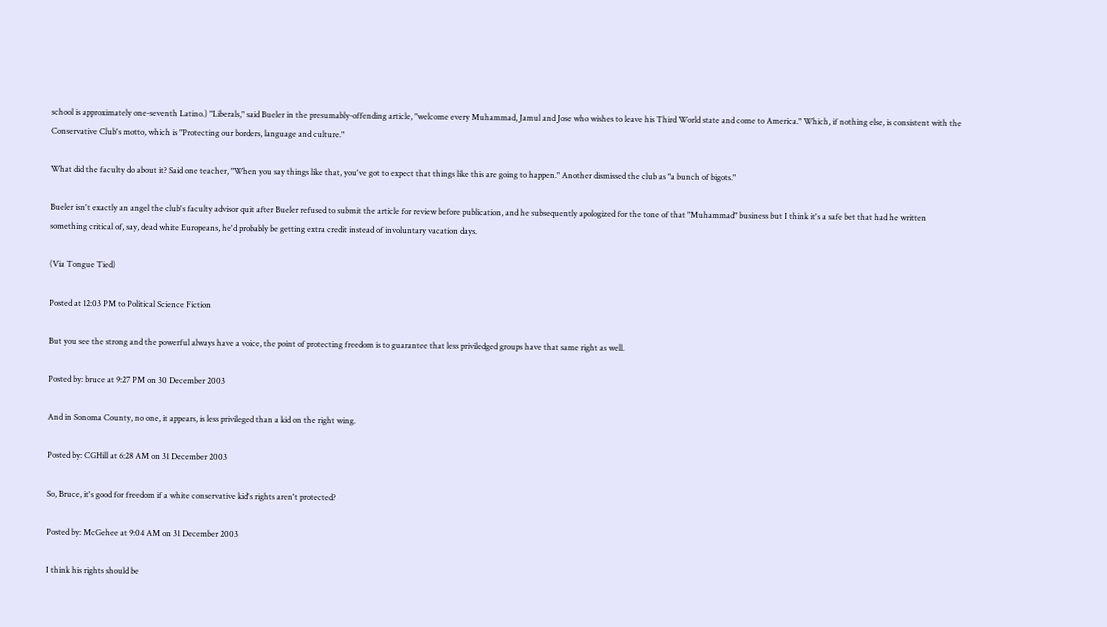school is approximately one-seventh Latino.) "Liberals," said Bueler in the presumably-offending article, "welcome every Muhammad, Jamul and Jose who wishes to leave his Third World state and come to America." Which, if nothing else, is consistent with the Conservative Club's motto, which is "Protecting our borders, language and culture."

What did the faculty do about it? Said one teacher, "When you say things like that, you've got to expect that things like this are going to happen." Another dismissed the club as "a bunch of bigots."

Bueler isn't exactly an angel the club's faculty advisor quit after Bueler refused to submit the article for review before publication, and he subsequently apologized for the tone of that "Muhammad" business but I think it's a safe bet that had he written something critical of, say, dead white Europeans, he'd probably be getting extra credit instead of involuntary vacation days.

(Via Tongue Tied)

Posted at 12:03 PM to Political Science Fiction

But you see the strong and the powerful always have a voice, the point of protecting freedom is to guarantee that less priviledged groups have that same right as well.

Posted by: bruce at 9:27 PM on 30 December 2003

And in Sonoma County, no one, it appears, is less privileged than a kid on the right wing.

Posted by: CGHill at 6:28 AM on 31 December 2003

So, Bruce, it's good for freedom if a white conservative kid's rights aren't protected?

Posted by: McGehee at 9:04 AM on 31 December 2003

I think his rights should be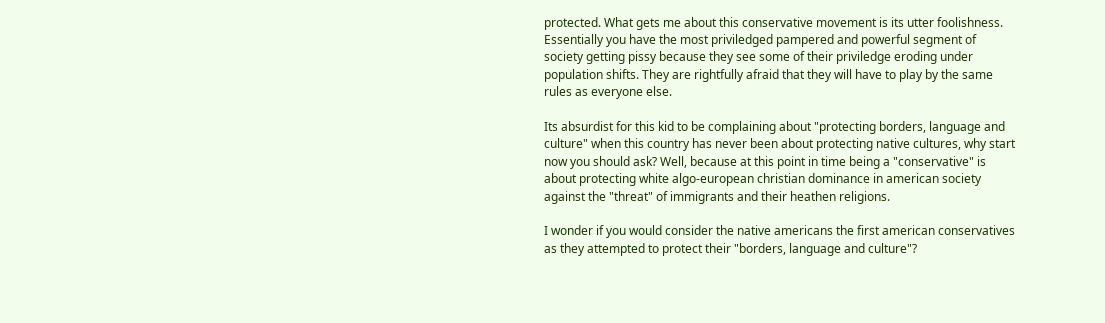protected. What gets me about this conservative movement is its utter foolishness. Essentially you have the most priviledged pampered and powerful segment of society getting pissy because they see some of their priviledge eroding under population shifts. They are rightfully afraid that they will have to play by the same rules as everyone else.

Its absurdist for this kid to be complaining about "protecting borders, language and culture" when this country has never been about protecting native cultures, why start now you should ask? Well, because at this point in time being a "conservative" is about protecting white algo-european christian dominance in american society against the "threat" of immigrants and their heathen religions.

I wonder if you would consider the native americans the first american conservatives as they attempted to protect their "borders, language and culture"?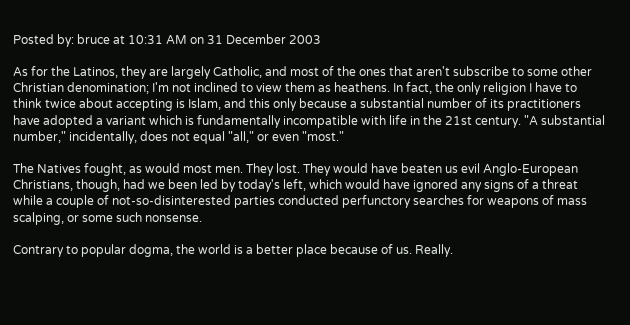Posted by: bruce at 10:31 AM on 31 December 2003

As for the Latinos, they are largely Catholic, and most of the ones that aren't subscribe to some other Christian denomination; I'm not inclined to view them as heathens. In fact, the only religion I have to think twice about accepting is Islam, and this only because a substantial number of its practitioners have adopted a variant which is fundamentally incompatible with life in the 21st century. "A substantial number," incidentally, does not equal "all," or even "most."

The Natives fought, as would most men. They lost. They would have beaten us evil Anglo-European Christians, though, had we been led by today's left, which would have ignored any signs of a threat while a couple of not-so-disinterested parties conducted perfunctory searches for weapons of mass scalping, or some such nonsense.

Contrary to popular dogma, the world is a better place because of us. Really.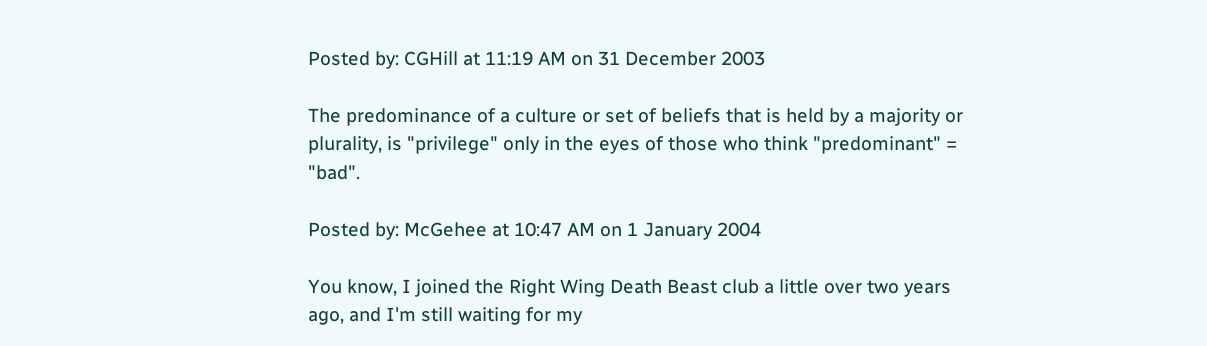Posted by: CGHill at 11:19 AM on 31 December 2003

The predominance of a culture or set of beliefs that is held by a majority or plurality, is "privilege" only in the eyes of those who think "predominant" = "bad".

Posted by: McGehee at 10:47 AM on 1 January 2004

You know, I joined the Right Wing Death Beast club a little over two years ago, and I'm still waiting for my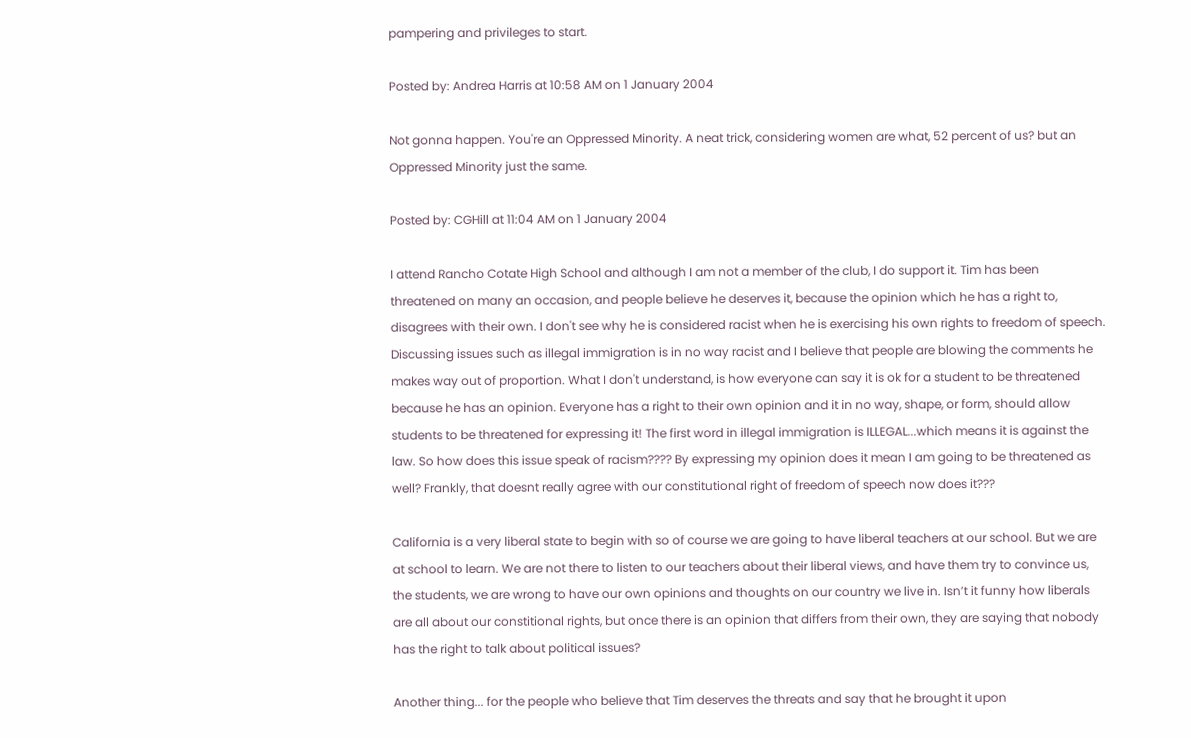pampering and privileges to start.

Posted by: Andrea Harris at 10:58 AM on 1 January 2004

Not gonna happen. You're an Oppressed Minority. A neat trick, considering women are what, 52 percent of us? but an Oppressed Minority just the same.

Posted by: CGHill at 11:04 AM on 1 January 2004

I attend Rancho Cotate High School and although I am not a member of the club, I do support it. Tim has been threatened on many an occasion, and people believe he deserves it, because the opinion which he has a right to, disagrees with their own. I don't see why he is considered racist when he is exercising his own rights to freedom of speech. Discussing issues such as illegal immigration is in no way racist and I believe that people are blowing the comments he makes way out of proportion. What I don't understand, is how everyone can say it is ok for a student to be threatened because he has an opinion. Everyone has a right to their own opinion and it in no way, shape, or form, should allow students to be threatened for expressing it! The first word in illegal immigration is ILLEGAL...which means it is against the law. So how does this issue speak of racism???? By expressing my opinion does it mean I am going to be threatened as well? Frankly, that doesnt really agree with our constitutional right of freedom of speech now does it???

California is a very liberal state to begin with so of course we are going to have liberal teachers at our school. But we are at school to learn. We are not there to listen to our teachers about their liberal views, and have them try to convince us, the students, we are wrong to have our own opinions and thoughts on our country we live in. Isn’t it funny how liberals are all about our constitional rights, but once there is an opinion that differs from their own, they are saying that nobody has the right to talk about political issues?

Another thing... for the people who believe that Tim deserves the threats and say that he brought it upon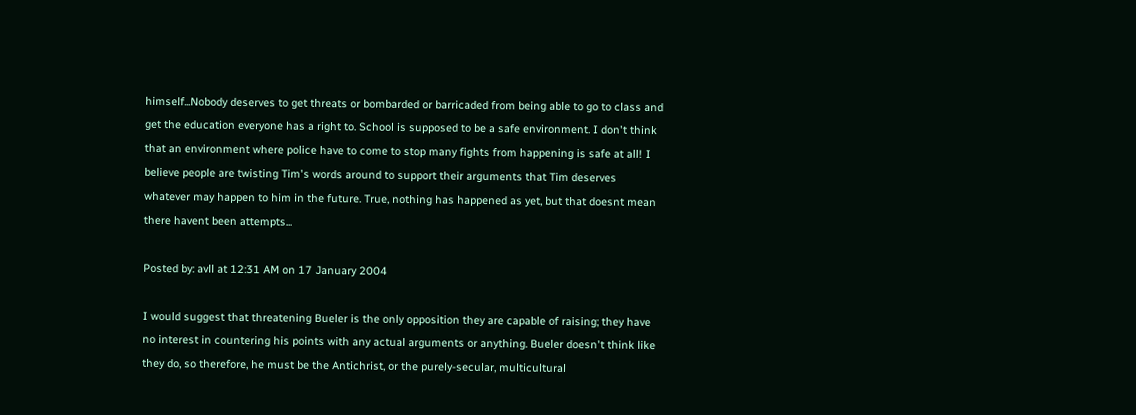himself...Nobody deserves to get threats or bombarded or barricaded from being able to go to class and get the education everyone has a right to. School is supposed to be a safe environment. I don't think that an environment where police have to come to stop many fights from happening is safe at all! I believe people are twisting Tim's words around to support their arguments that Tim deserves whatever may happen to him in the future. True, nothing has happened as yet, but that doesnt mean there havent been attempts...

Posted by: avll at 12:31 AM on 17 January 2004

I would suggest that threatening Bueler is the only opposition they are capable of raising; they have no interest in countering his points with any actual arguments or anything. Bueler doesn't think like they do, so therefore, he must be the Antichrist, or the purely-secular, multicultural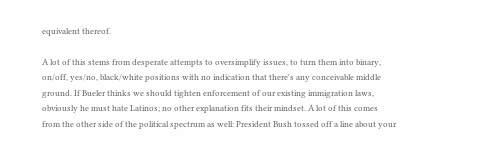equivalent thereof.

A lot of this stems from desperate attempts to oversimplify issues, to turn them into binary, on/off, yes/no, black/white positions with no indication that there's any conceivable middle ground. If Bueler thinks we should tighten enforcement of our existing immigration laws, obviously he must hate Latinos; no other explanation fits their mindset. A lot of this comes from the other side of the political spectrum as well: President Bush tossed off a line about your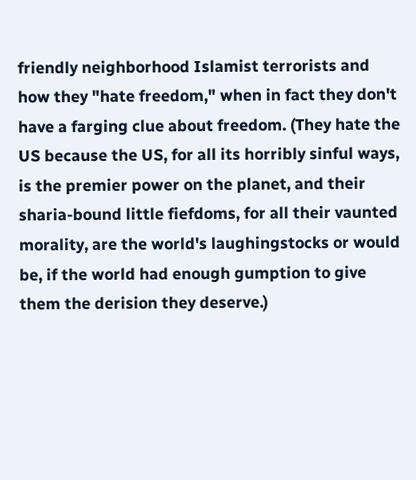friendly neighborhood Islamist terrorists and how they "hate freedom," when in fact they don't have a farging clue about freedom. (They hate the US because the US, for all its horribly sinful ways, is the premier power on the planet, and their sharia-bound little fiefdoms, for all their vaunted morality, are the world's laughingstocks or would be, if the world had enough gumption to give them the derision they deserve.)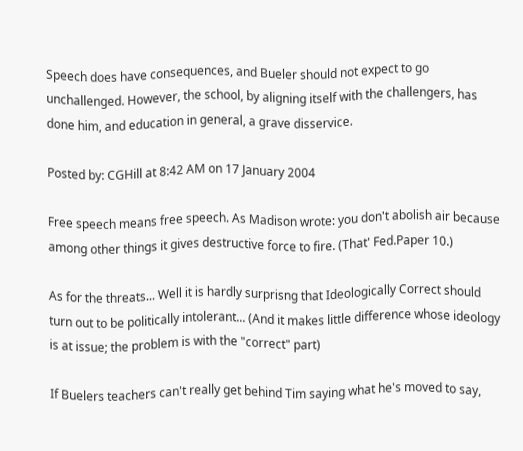Speech does have consequences, and Bueler should not expect to go unchallenged. However, the school, by aligning itself with the challengers, has done him, and education in general, a grave disservice.

Posted by: CGHill at 8:42 AM on 17 January 2004

Free speech means free speech. As Madison wrote: you don't abolish air because among other things it gives destructive force to fire. (That' Fed.Paper 10.)

As for the threats... Well it is hardly surprisng that Ideologically Correct should turn out to be politically intolerant... (And it makes little difference whose ideology is at issue; the problem is with the "correct" part)

If Buelers teachers can't really get behind Tim saying what he's moved to say,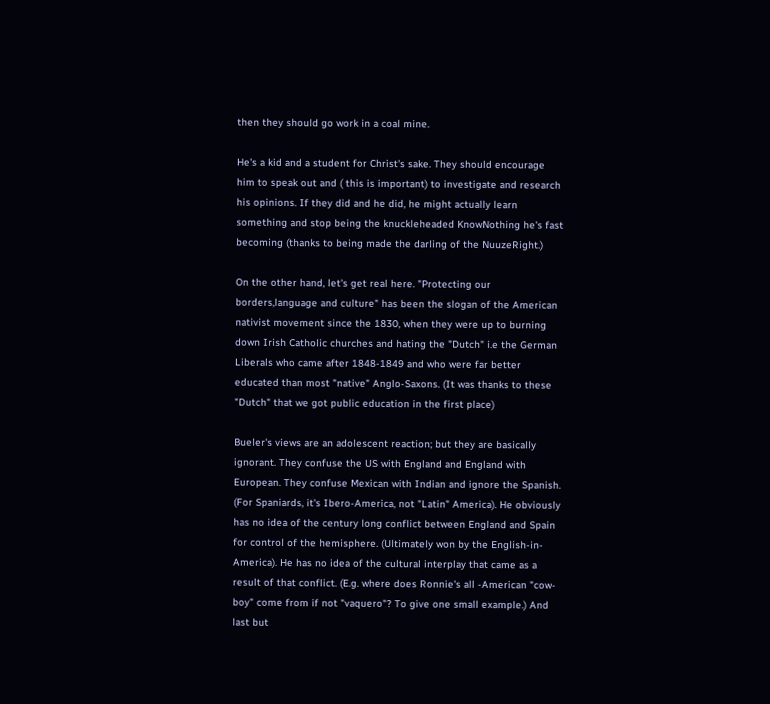then they should go work in a coal mine.

He's a kid and a student for Christ's sake. They should encourage him to speak out and ( this is important) to investigate and research his opinions. If they did and he did, he might actually learn something and stop being the knuckleheaded KnowNothing he's fast becoming (thanks to being made the darling of the NuuzeRight.)

On the other hand, let's get real here. "Protecting our borders,language and culture" has been the slogan of the American nativist movement since the 1830, when they were up to burning down Irish Catholic churches and hating the "Dutch" i.e the German Liberals who came after 1848-1849 and who were far better educated than most "native" Anglo-Saxons. (It was thanks to these "Dutch" that we got public education in the first place)

Bueler's views are an adolescent reaction; but they are basically ignorant. They confuse the US with England and England with European. They confuse Mexican with Indian and ignore the Spanish. (For Spaniards, it's Ibero-America, not "Latin" America). He obviously has no idea of the century long conflict between England and Spain for control of the hemisphere. (Ultimately won by the English-in-America). He has no idea of the cultural interplay that came as a result of that conflict. (E.g. where does Ronnie's all -American "cow-boy" come from if not "vaquero"? To give one small example.) And last but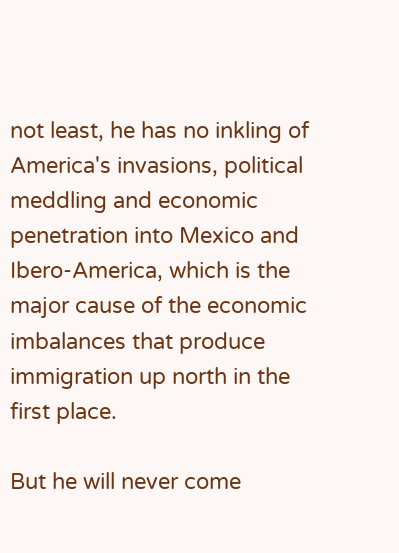not least, he has no inkling of America's invasions, political meddling and economic penetration into Mexico and Ibero-America, which is the major cause of the economic imbalances that produce immigration up north in the first place.

But he will never come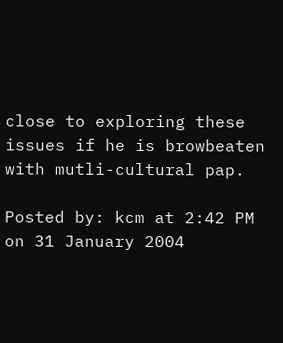close to exploring these issues if he is browbeaten with mutli-cultural pap.

Posted by: kcm at 2:42 PM on 31 January 2004